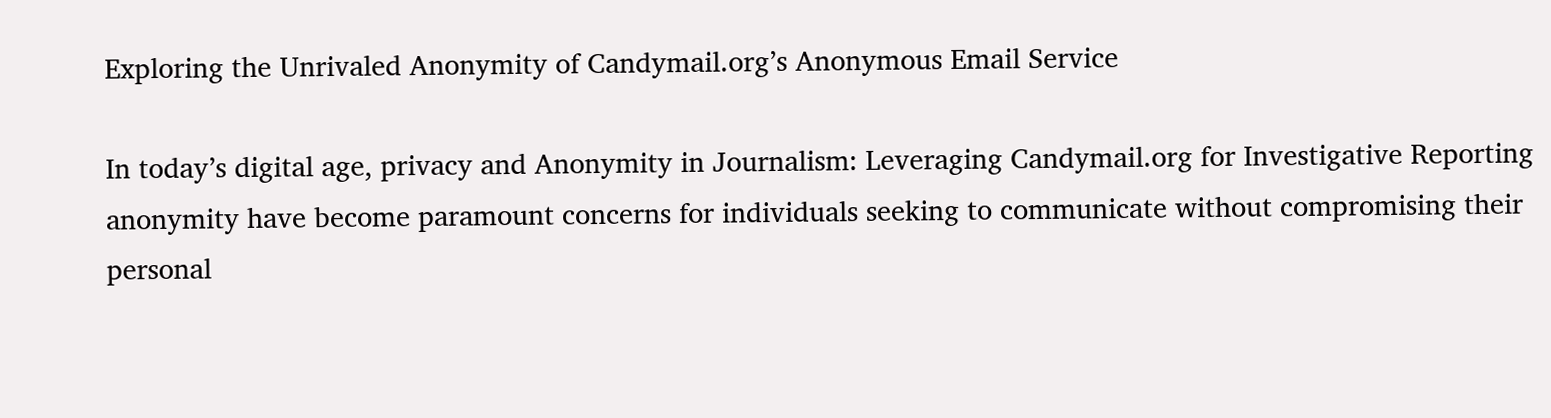Exploring the Unrivaled Anonymity of Candymail.org’s Anonymous Email Service

In today’s digital age, privacy and Anonymity in Journalism: Leveraging Candymail.org for Investigative Reporting anonymity have become paramount concerns for individuals seeking to communicate without compromising their personal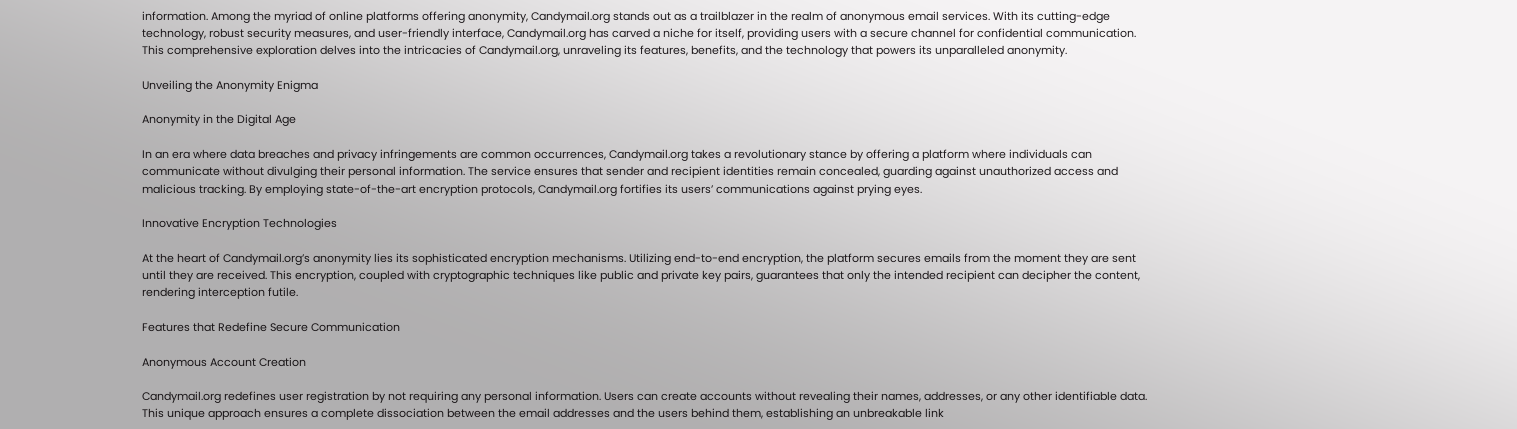information. Among the myriad of online platforms offering anonymity, Candymail.org stands out as a trailblazer in the realm of anonymous email services. With its cutting-edge technology, robust security measures, and user-friendly interface, Candymail.org has carved a niche for itself, providing users with a secure channel for confidential communication. This comprehensive exploration delves into the intricacies of Candymail.org, unraveling its features, benefits, and the technology that powers its unparalleled anonymity.

Unveiling the Anonymity Enigma

Anonymity in the Digital Age

In an era where data breaches and privacy infringements are common occurrences, Candymail.org takes a revolutionary stance by offering a platform where individuals can communicate without divulging their personal information. The service ensures that sender and recipient identities remain concealed, guarding against unauthorized access and malicious tracking. By employing state-of-the-art encryption protocols, Candymail.org fortifies its users’ communications against prying eyes.

Innovative Encryption Technologies

At the heart of Candymail.org’s anonymity lies its sophisticated encryption mechanisms. Utilizing end-to-end encryption, the platform secures emails from the moment they are sent until they are received. This encryption, coupled with cryptographic techniques like public and private key pairs, guarantees that only the intended recipient can decipher the content, rendering interception futile.

Features that Redefine Secure Communication

Anonymous Account Creation

Candymail.org redefines user registration by not requiring any personal information. Users can create accounts without revealing their names, addresses, or any other identifiable data. This unique approach ensures a complete dissociation between the email addresses and the users behind them, establishing an unbreakable link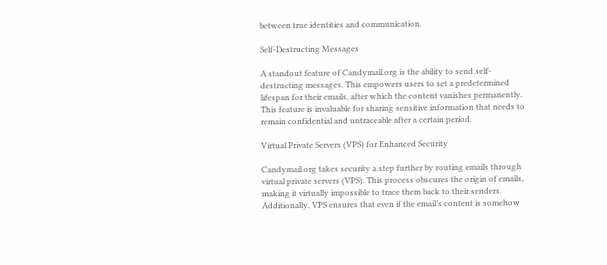between true identities and communication.

Self-Destructing Messages

A standout feature of Candymail.org is the ability to send self-destructing messages. This empowers users to set a predetermined lifespan for their emails, after which the content vanishes permanently. This feature is invaluable for sharing sensitive information that needs to remain confidential and untraceable after a certain period.

Virtual Private Servers (VPS) for Enhanced Security

Candymail.org takes security a step further by routing emails through virtual private servers (VPS). This process obscures the origin of emails, making it virtually impossible to trace them back to their senders. Additionally, VPS ensures that even if the email’s content is somehow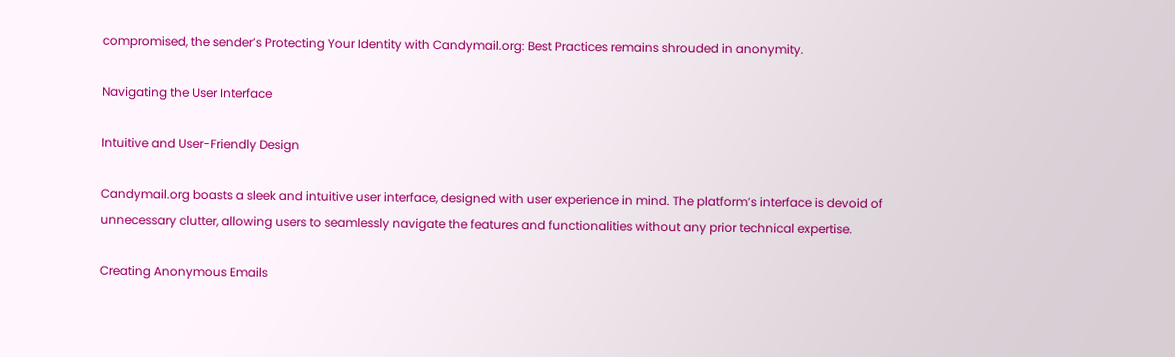compromised, the sender’s Protecting Your Identity with Candymail.org: Best Practices remains shrouded in anonymity.

Navigating the User Interface

Intuitive and User-Friendly Design

Candymail.org boasts a sleek and intuitive user interface, designed with user experience in mind. The platform’s interface is devoid of unnecessary clutter, allowing users to seamlessly navigate the features and functionalities without any prior technical expertise.

Creating Anonymous Emails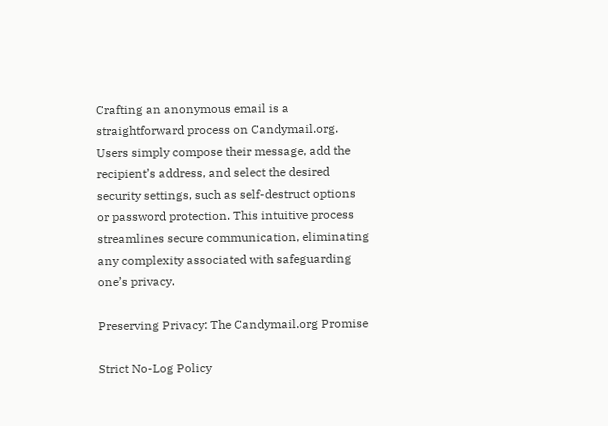Crafting an anonymous email is a straightforward process on Candymail.org. Users simply compose their message, add the recipient’s address, and select the desired security settings, such as self-destruct options or password protection. This intuitive process streamlines secure communication, eliminating any complexity associated with safeguarding one’s privacy.

Preserving Privacy: The Candymail.org Promise

Strict No-Log Policy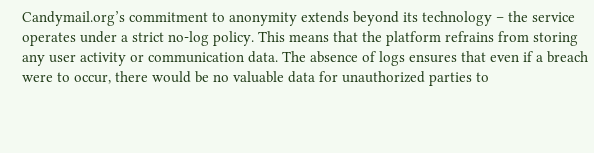Candymail.org’s commitment to anonymity extends beyond its technology – the service operates under a strict no-log policy. This means that the platform refrains from storing any user activity or communication data. The absence of logs ensures that even if a breach were to occur, there would be no valuable data for unauthorized parties to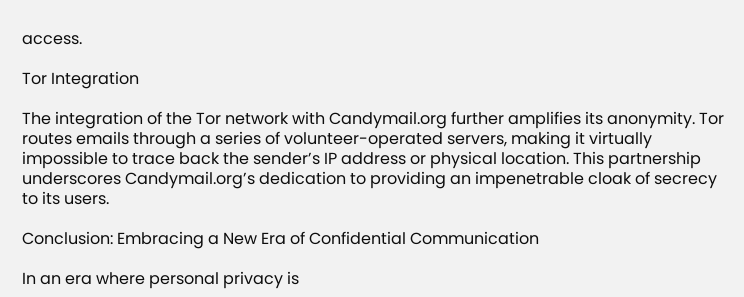access.

Tor Integration

The integration of the Tor network with Candymail.org further amplifies its anonymity. Tor routes emails through a series of volunteer-operated servers, making it virtually impossible to trace back the sender’s IP address or physical location. This partnership underscores Candymail.org’s dedication to providing an impenetrable cloak of secrecy to its users.

Conclusion: Embracing a New Era of Confidential Communication

In an era where personal privacy is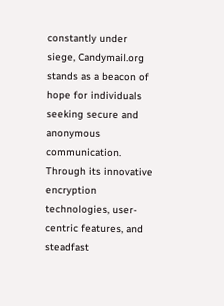constantly under siege, Candymail.org stands as a beacon of hope for individuals seeking secure and anonymous communication. Through its innovative encryption technologies, user-centric features, and steadfast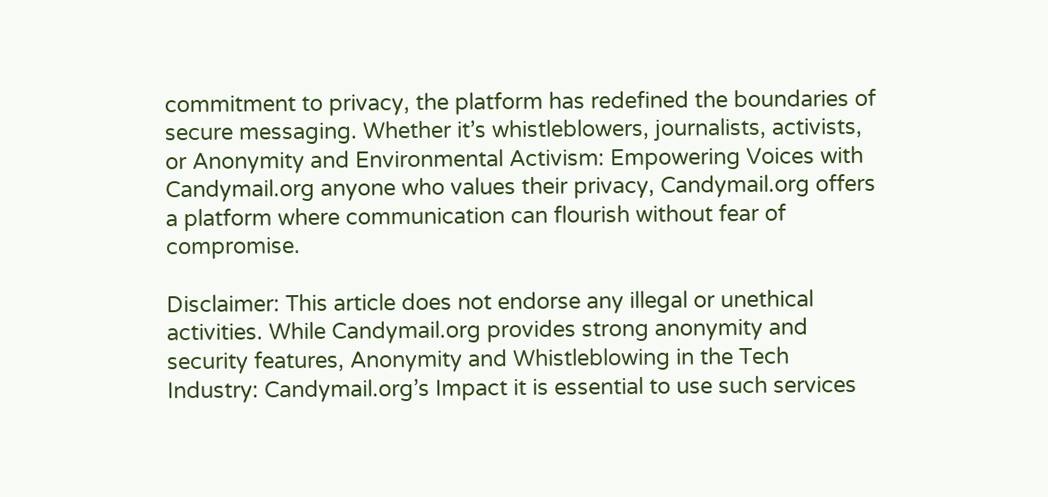commitment to privacy, the platform has redefined the boundaries of secure messaging. Whether it’s whistleblowers, journalists, activists, or Anonymity and Environmental Activism: Empowering Voices with Candymail.org anyone who values their privacy, Candymail.org offers a platform where communication can flourish without fear of compromise.

Disclaimer: This article does not endorse any illegal or unethical activities. While Candymail.org provides strong anonymity and security features, Anonymity and Whistleblowing in the Tech Industry: Candymail.org’s Impact it is essential to use such services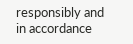responsibly and in accordance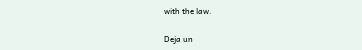with the law.

Deja un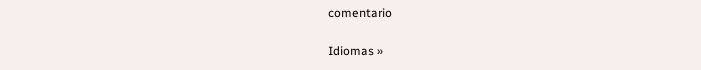comentario

Idiomas »